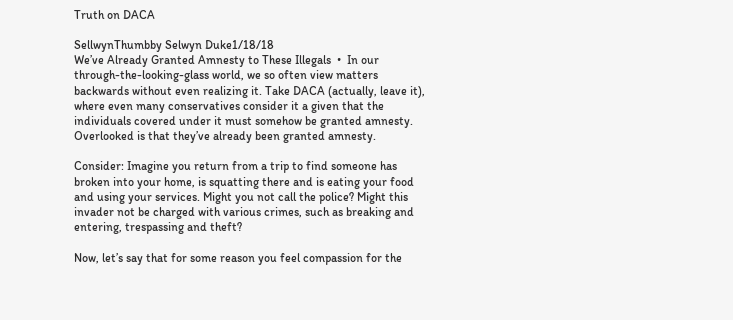Truth on DACA

SellwynThumbby Selwyn Duke1/18/18
We’ve Already Granted Amnesty to These Illegals  •  In our through-the-looking-glass world, we so often view matters backwards without even realizing it. Take DACA (actually, leave it), where even many conservatives consider it a given that the individuals covered under it must somehow be granted amnesty. Overlooked is that they’ve already been granted amnesty.

Consider: Imagine you return from a trip to find someone has broken into your home, is squatting there and is eating your food and using your services. Might you not call the police? Might this invader not be charged with various crimes, such as breaking and entering, trespassing and theft?

Now, let’s say that for some reason you feel compassion for the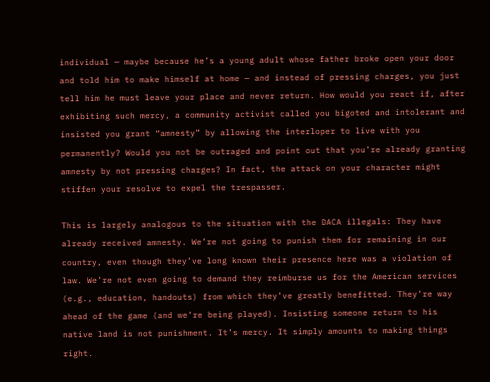individual — maybe because he’s a young adult whose father broke open your door and told him to make himself at home — and instead of pressing charges, you just tell him he must leave your place and never return. How would you react if, after exhibiting such mercy, a community activist called you bigoted and intolerant and insisted you grant “amnesty” by allowing the interloper to live with you permanently? Would you not be outraged and point out that you’re already granting amnesty by not pressing charges? In fact, the attack on your character might stiffen your resolve to expel the trespasser.

This is largely analogous to the situation with the DACA illegals: They have already received amnesty. We’re not going to punish them for remaining in our country, even though they’ve long known their presence here was a violation of law. We’re not even going to demand they reimburse us for the American services (e.g., education, handouts) from which they’ve greatly benefitted. They’re way ahead of the game (and we’re being played). Insisting someone return to his native land is not punishment. It’s mercy. It simply amounts to making things right.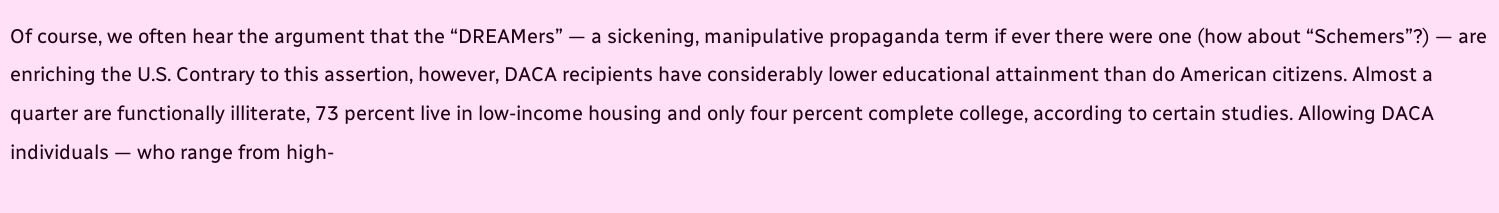Of course, we often hear the argument that the “DREAMers” — a sickening, manipulative propaganda term if ever there were one (how about “Schemers”?) — are enriching the U.S. Contrary to this assertion, however, DACA recipients have considerably lower educational attainment than do American citizens. Almost a quarter are functionally illiterate, 73 percent live in low-income housing and only four percent complete college, according to certain studies. Allowing DACA individuals — who range from high-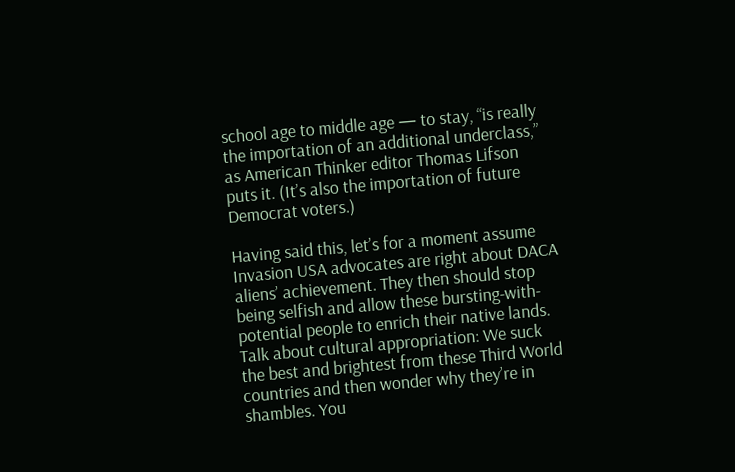school age to middle age — to stay, “is really the importation of an additional underclass,” as American Thinker editor Thomas Lifson puts it. (It’s also the importation of future Democrat voters.)

Having said this, let’s for a moment assume Invasion USA advocates are right about DACA aliens’ achievement. They then should stop being selfish and allow these bursting-with-potential people to enrich their native lands. Talk about cultural appropriation: We suck the best and brightest from these Third World countries and then wonder why they’re in shambles. You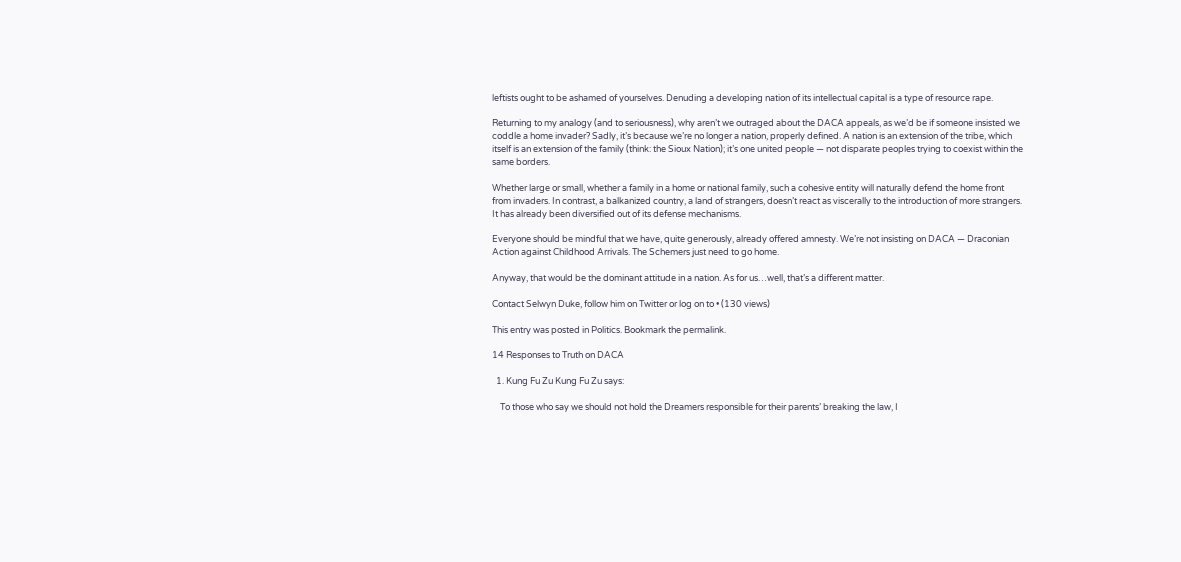leftists ought to be ashamed of yourselves. Denuding a developing nation of its intellectual capital is a type of resource rape.

Returning to my analogy (and to seriousness), why aren’t we outraged about the DACA appeals, as we’d be if someone insisted we coddle a home invader? Sadly, it’s because we’re no longer a nation, properly defined. A nation is an extension of the tribe, which itself is an extension of the family (think: the Sioux Nation); it’s one united people — not disparate peoples trying to coexist within the same borders.

Whether large or small, whether a family in a home or national family, such a cohesive entity will naturally defend the home front from invaders. In contrast, a balkanized country, a land of strangers, doesn’t react as viscerally to the introduction of more strangers. It has already been diversified out of its defense mechanisms.

Everyone should be mindful that we have, quite generously, already offered amnesty. We’re not insisting on DACA — Draconian Action against Childhood Arrivals. The Schemers just need to go home.

Anyway, that would be the dominant attitude in a nation. As for us…well, that’s a different matter.

Contact Selwyn Duke, follow him on Twitter or log on to • (130 views)

This entry was posted in Politics. Bookmark the permalink.

14 Responses to Truth on DACA

  1. Kung Fu Zu Kung Fu Zu says:

    To those who say we should not hold the Dreamers responsible for their parents’ breaking the law, I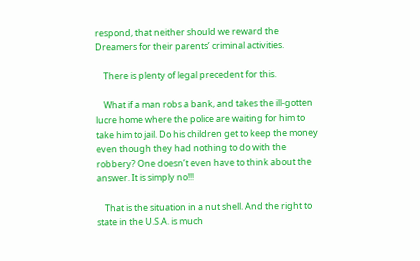respond, that neither should we reward the Dreamers for their parents’ criminal activities.

    There is plenty of legal precedent for this.

    What if a man robs a bank, and takes the ill-gotten lucre home where the police are waiting for him to take him to jail. Do his children get to keep the money even though they had nothing to do with the robbery? One doesn’t even have to think about the answer. It is simply no!!!

    That is the situation in a nut shell. And the right to state in the U.S.A. is much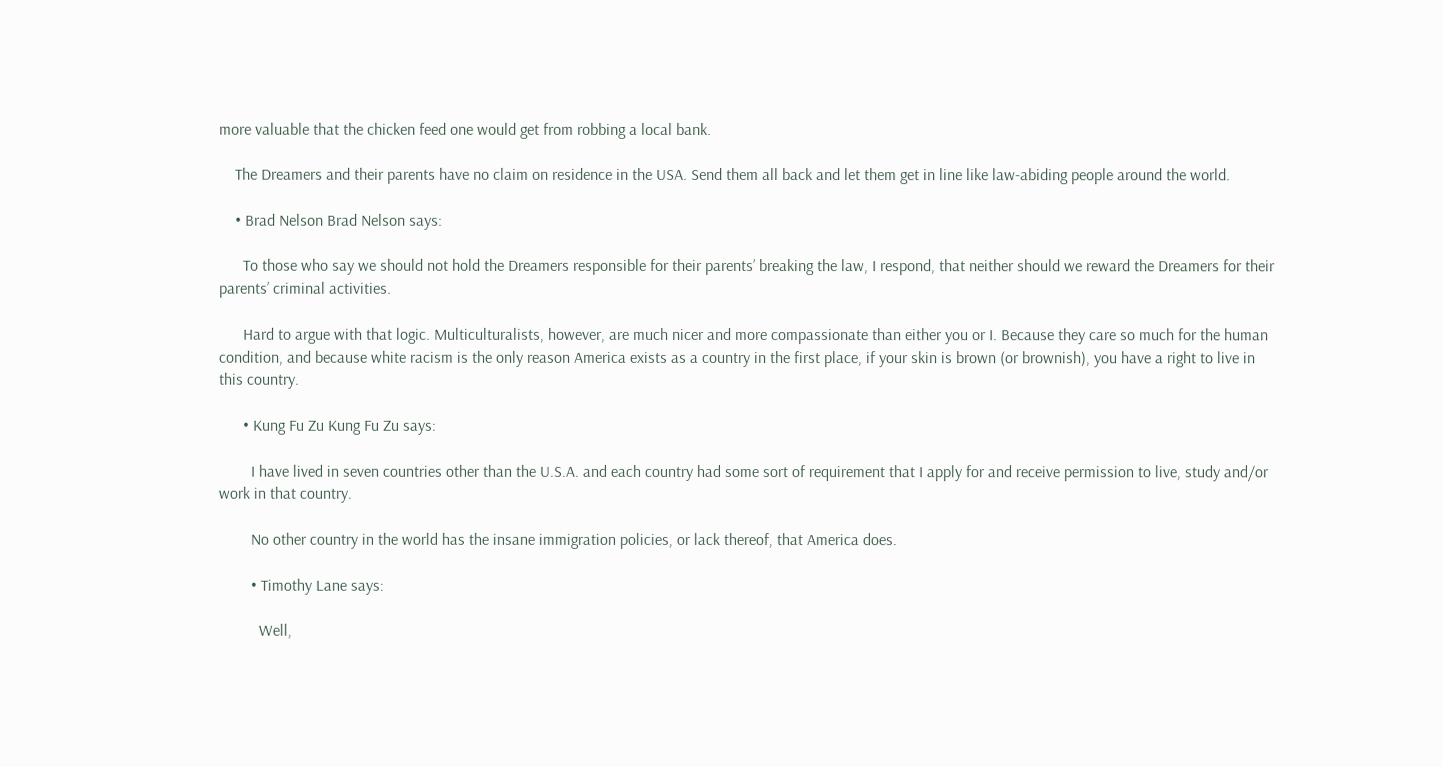more valuable that the chicken feed one would get from robbing a local bank.

    The Dreamers and their parents have no claim on residence in the USA. Send them all back and let them get in line like law-abiding people around the world.

    • Brad Nelson Brad Nelson says:

      To those who say we should not hold the Dreamers responsible for their parents’ breaking the law, I respond, that neither should we reward the Dreamers for their parents’ criminal activities.

      Hard to argue with that logic. Multiculturalists, however, are much nicer and more compassionate than either you or I. Because they care so much for the human condition, and because white racism is the only reason America exists as a country in the first place, if your skin is brown (or brownish), you have a right to live in this country.

      • Kung Fu Zu Kung Fu Zu says:

        I have lived in seven countries other than the U.S.A. and each country had some sort of requirement that I apply for and receive permission to live, study and/or work in that country.

        No other country in the world has the insane immigration policies, or lack thereof, that America does.

        • Timothy Lane says:

          Well,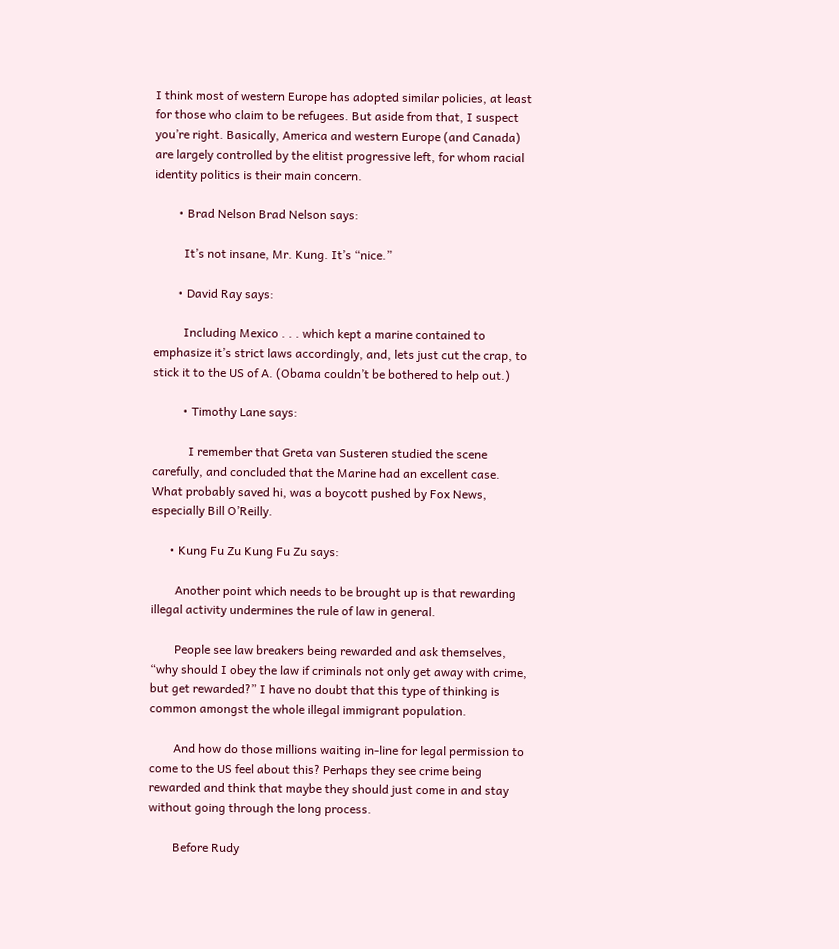I think most of western Europe has adopted similar policies, at least for those who claim to be refugees. But aside from that, I suspect you’re right. Basically, America and western Europe (and Canada) are largely controlled by the elitist progressive left, for whom racial identity politics is their main concern.

        • Brad Nelson Brad Nelson says:

          It’s not insane, Mr. Kung. It’s “nice.”

        • David Ray says:

          Including Mexico . . . which kept a marine contained to emphasize it’s strict laws accordingly, and, lets just cut the crap, to stick it to the US of A. (Obama couldn’t be bothered to help out.)

          • Timothy Lane says:

            I remember that Greta van Susteren studied the scene carefully, and concluded that the Marine had an excellent case. What probably saved hi, was a boycott pushed by Fox News, especially Bill O’Reilly.

      • Kung Fu Zu Kung Fu Zu says:

        Another point which needs to be brought up is that rewarding illegal activity undermines the rule of law in general.

        People see law breakers being rewarded and ask themselves, “why should I obey the law if criminals not only get away with crime, but get rewarded?” I have no doubt that this type of thinking is common amongst the whole illegal immigrant population.

        And how do those millions waiting in-line for legal permission to come to the US feel about this? Perhaps they see crime being rewarded and think that maybe they should just come in and stay without going through the long process.

        Before Rudy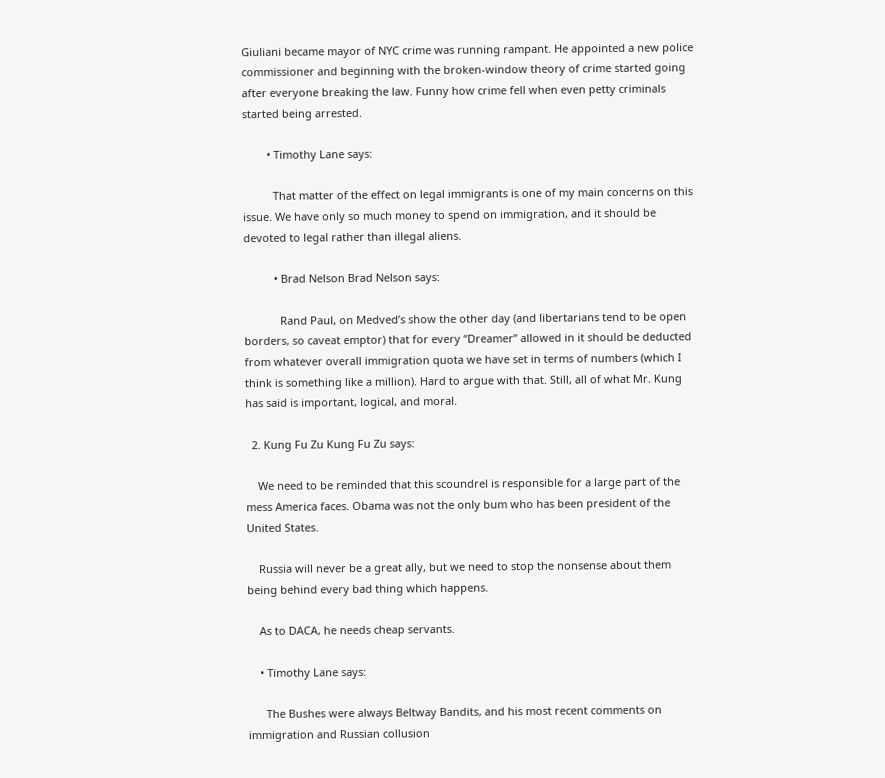Giuliani became mayor of NYC crime was running rampant. He appointed a new police commissioner and beginning with the broken-window theory of crime started going after everyone breaking the law. Funny how crime fell when even petty criminals started being arrested.

        • Timothy Lane says:

          That matter of the effect on legal immigrants is one of my main concerns on this issue. We have only so much money to spend on immigration, and it should be devoted to legal rather than illegal aliens.

          • Brad Nelson Brad Nelson says:

            Rand Paul, on Medved’s show the other day (and libertarians tend to be open borders, so caveat emptor) that for every “Dreamer” allowed in it should be deducted from whatever overall immigration quota we have set in terms of numbers (which I think is something like a million). Hard to argue with that. Still, all of what Mr. Kung has said is important, logical, and moral.

  2. Kung Fu Zu Kung Fu Zu says:

    We need to be reminded that this scoundrel is responsible for a large part of the mess America faces. Obama was not the only bum who has been president of the United States.

    Russia will never be a great ally, but we need to stop the nonsense about them being behind every bad thing which happens.

    As to DACA, he needs cheap servants.

    • Timothy Lane says:

      The Bushes were always Beltway Bandits, and his most recent comments on immigration and Russian collusion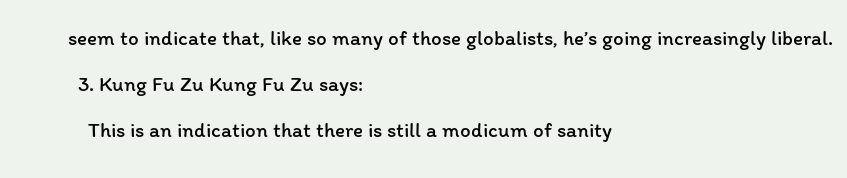seem to indicate that, like so many of those globalists, he’s going increasingly liberal.

  3. Kung Fu Zu Kung Fu Zu says:

    This is an indication that there is still a modicum of sanity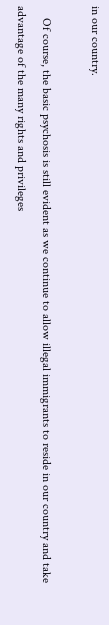in our country.

    Of course, the basic psychosis is still evident as we continue to allow illegal immigrants to reside in our country and take advantage of the many rights and privileges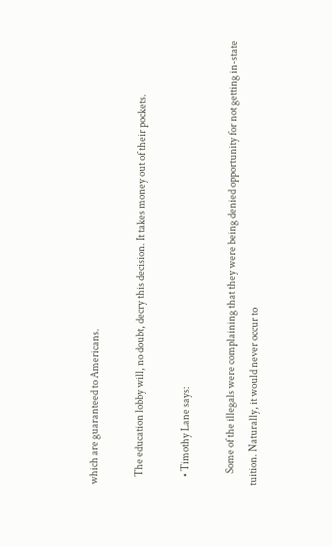which are guaranteed to Americans.

    The education lobby will, no doubt, decry this decision. It takes money out of their pockets.

    • Timothy Lane says:

      Some of the illegals were complaining that they were being denied opportunity for not getting in-state tuition. Naturally, it would never occur to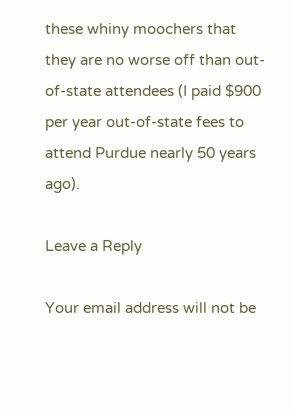these whiny moochers that they are no worse off than out-of-state attendees (I paid $900 per year out-of-state fees to attend Purdue nearly 50 years ago).

Leave a Reply

Your email address will not be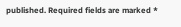published. Required fields are marked *